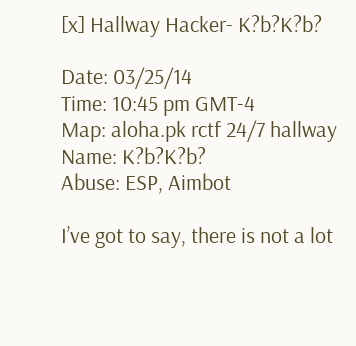[x] Hallway Hacker- K?b?K?b?

Date: 03/25/14
Time: 10:45 pm GMT-4
Map: aloha.pk rctf 24/7 hallway
Name: K?b?K?b?
Abuse: ESP, Aimbot

I’ve got to say, there is not a lot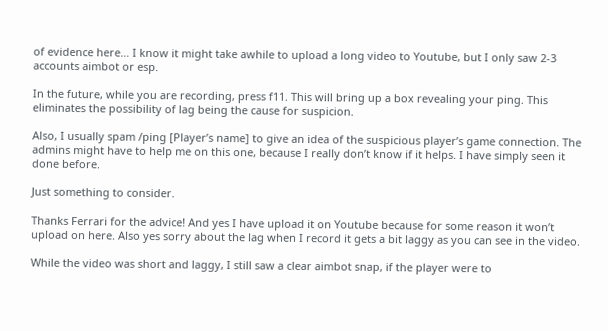of evidence here… I know it might take awhile to upload a long video to Youtube, but I only saw 2-3 accounts aimbot or esp.

In the future, while you are recording, press f11. This will bring up a box revealing your ping. This eliminates the possibility of lag being the cause for suspicion.

Also, I usually spam /ping [Player’s name] to give an idea of the suspicious player’s game connection. The admins might have to help me on this one, because I really don’t know if it helps. I have simply seen it done before.

Just something to consider.

Thanks Ferrari for the advice! And yes I have upload it on Youtube because for some reason it won’t upload on here. Also yes sorry about the lag when I record it gets a bit laggy as you can see in the video.

While the video was short and laggy, I still saw a clear aimbot snap, if the player were to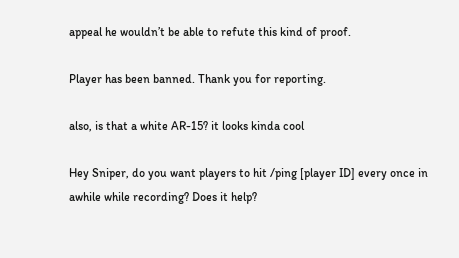appeal he wouldn’t be able to refute this kind of proof.

Player has been banned. Thank you for reporting.

also, is that a white AR-15? it looks kinda cool

Hey Sniper, do you want players to hit /ping [player ID] every once in awhile while recording? Does it help?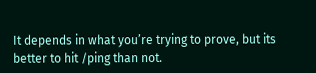It depends in what you’re trying to prove, but its better to hit /ping than not.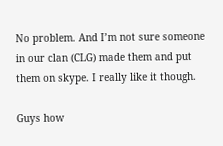No problem. And I’m not sure someone in our clan (CLG) made them and put them on skype. I really like it though.

Guys how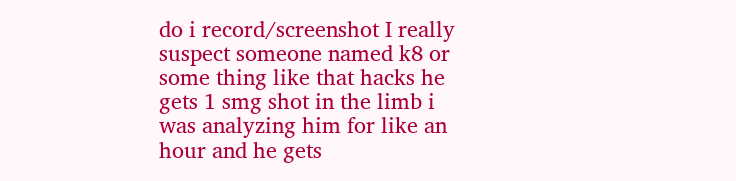do i record/screenshot I really suspect someone named k8 or some thing like that hacks he gets 1 smg shot in the limb i was analyzing him for like an hour and he gets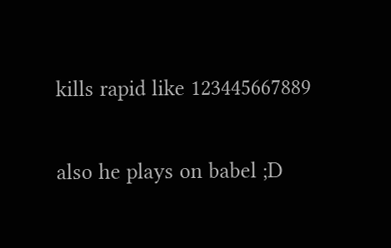kills rapid like 123445667889

also he plays on babel ;D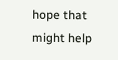hope that might help